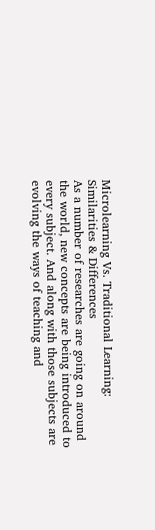Microlearning Vs. Traditional Learning: Similarities & Differences
As a number of researches are going on around the world, new concepts are being introduced to every subject. And along with those subjects are evolving the ways of teaching and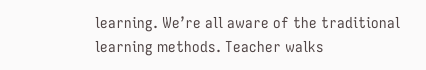learning. We’re all aware of the traditional learning methods. Teacher walks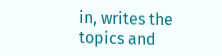in, writes the topics and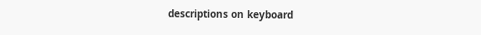descriptions on keyboard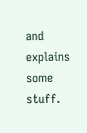and explains some stuff.